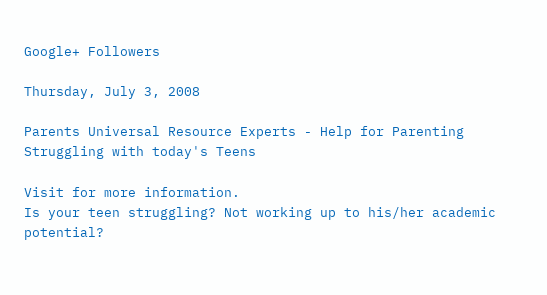Google+ Followers

Thursday, July 3, 2008

Parents Universal Resource Experts - Help for Parenting Struggling with today's Teens

Visit for more information.
Is your teen struggling? Not working up to his/her academic potential?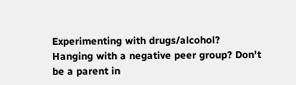Experimenting with drugs/alcohol? Hanging with a negative peer group? Don't be a parent in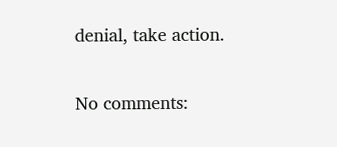denial, take action.

No comments: